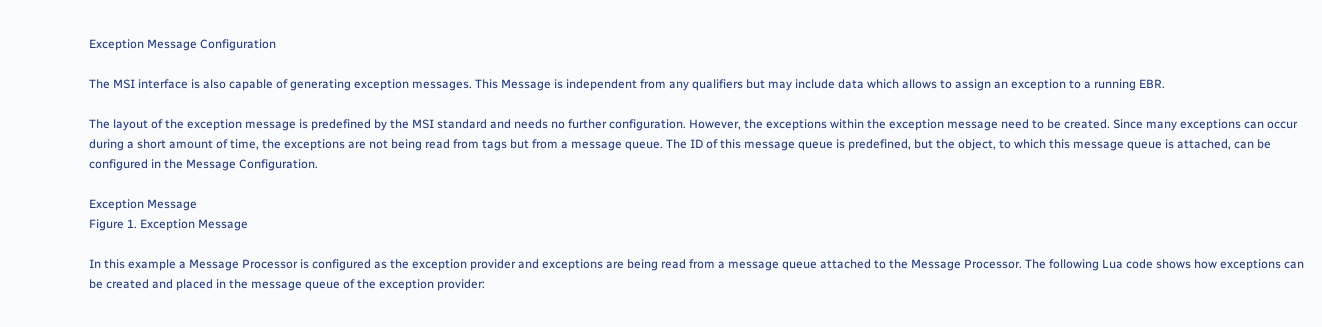Exception Message Configuration

The MSI interface is also capable of generating exception messages. This Message is independent from any qualifiers but may include data which allows to assign an exception to a running EBR.

The layout of the exception message is predefined by the MSI standard and needs no further configuration. However, the exceptions within the exception message need to be created. Since many exceptions can occur during a short amount of time, the exceptions are not being read from tags but from a message queue. The ID of this message queue is predefined, but the object, to which this message queue is attached, can be configured in the Message Configuration.

Exception Message
Figure 1. Exception Message

In this example a Message Processor is configured as the exception provider and exceptions are being read from a message queue attached to the Message Processor. The following Lua code shows how exceptions can be created and placed in the message queue of the exception provider: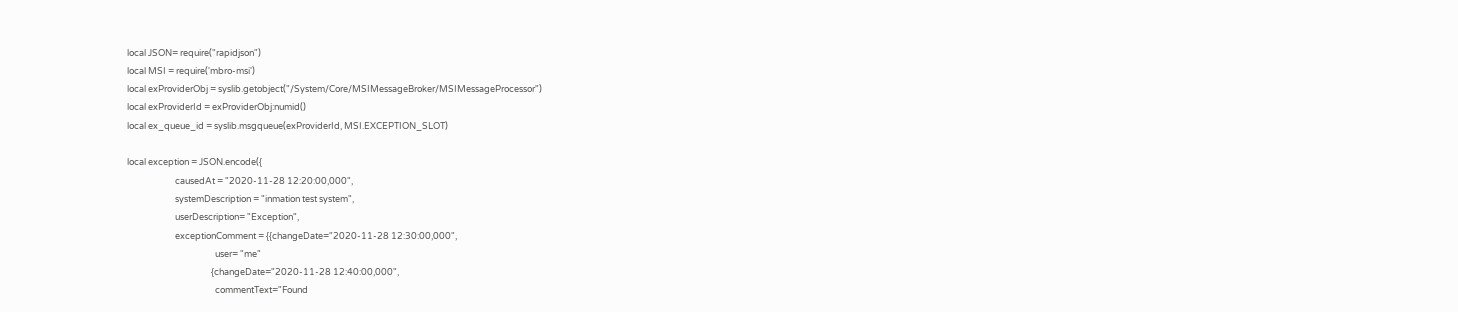local JSON= require("rapidjson")
local MSI = require('mbro-msi')
local exProviderObj = syslib.getobject("/System/Core/MSIMessageBroker/MSIMessageProcessor")
local exProviderId = exProviderObj:numid()
local ex_queue_id = syslib.msgqueue(exProviderId, MSI.EXCEPTION_SLOT)

local exception = JSON.encode({
                        causedAt = "2020-11-28 12:20:00,000",
                        systemDescription = "inmation test system",
                        userDescription= "Exception",
                        exceptionComment = {{changeDate="2020-11-28 12:30:00,000",
                                            user= "me"
                                          {changeDate="2020-11-28 12:40:00,000",
                                            commentText="Found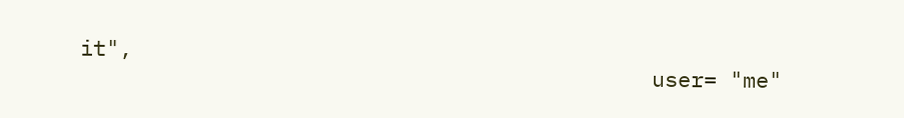it",
                                            user= "me"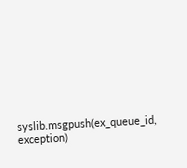syslib.msgpush(ex_queue_id, exception)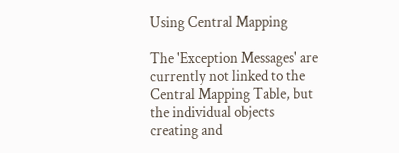Using Central Mapping

The 'Exception Messages' are currently not linked to the Central Mapping Table, but the individual objects creating and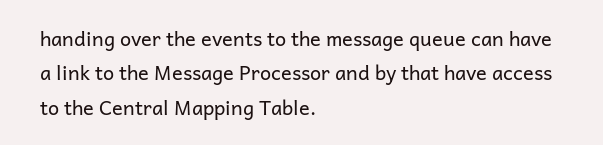handing over the events to the message queue can have a link to the Message Processor and by that have access to the Central Mapping Table.